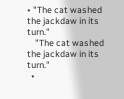• "The cat washed the jackdaw in its turn."
    "The cat washed the jackdaw in its turn."
  •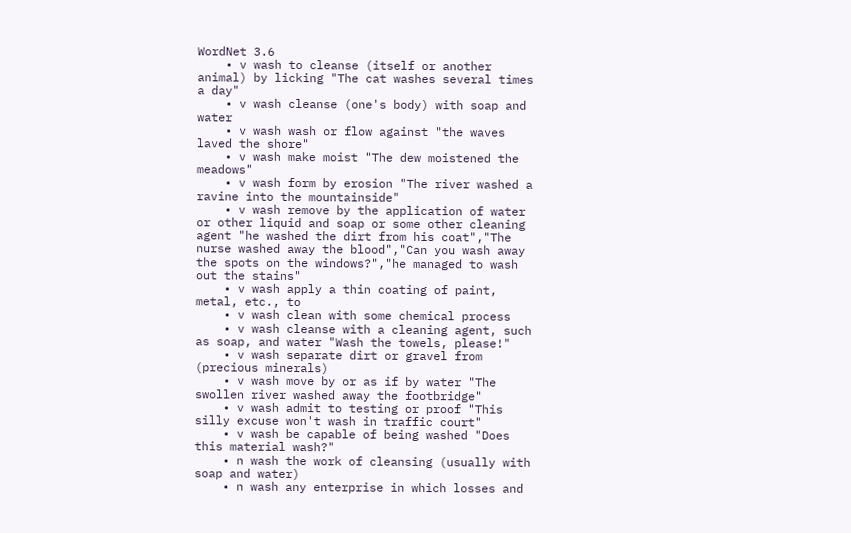WordNet 3.6
    • v wash to cleanse (itself or another animal) by licking "The cat washes several times a day"
    • v wash cleanse (one's body) with soap and water
    • v wash wash or flow against "the waves laved the shore"
    • v wash make moist "The dew moistened the meadows"
    • v wash form by erosion "The river washed a ravine into the mountainside"
    • v wash remove by the application of water or other liquid and soap or some other cleaning agent "he washed the dirt from his coat","The nurse washed away the blood","Can you wash away the spots on the windows?","he managed to wash out the stains"
    • v wash apply a thin coating of paint, metal, etc., to
    • v wash clean with some chemical process
    • v wash cleanse with a cleaning agent, such as soap, and water "Wash the towels, please!"
    • v wash separate dirt or gravel from (precious minerals)
    • v wash move by or as if by water "The swollen river washed away the footbridge"
    • v wash admit to testing or proof "This silly excuse won't wash in traffic court"
    • v wash be capable of being washed "Does this material wash?"
    • n wash the work of cleansing (usually with soap and water)
    • n wash any enterprise in which losses and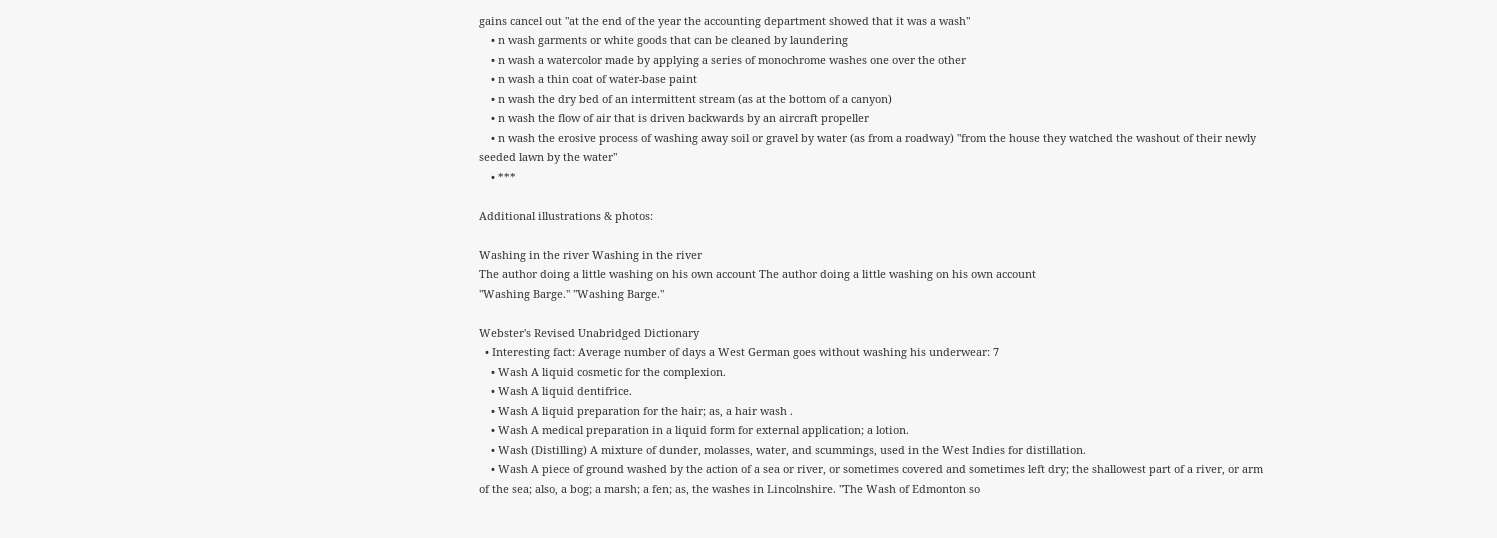gains cancel out "at the end of the year the accounting department showed that it was a wash"
    • n wash garments or white goods that can be cleaned by laundering
    • n wash a watercolor made by applying a series of monochrome washes one over the other
    • n wash a thin coat of water-base paint
    • n wash the dry bed of an intermittent stream (as at the bottom of a canyon)
    • n wash the flow of air that is driven backwards by an aircraft propeller
    • n wash the erosive process of washing away soil or gravel by water (as from a roadway) "from the house they watched the washout of their newly seeded lawn by the water"
    • ***

Additional illustrations & photos:

Washing in the river Washing in the river
The author doing a little washing on his own account The author doing a little washing on his own account
"Washing Barge." "Washing Barge."

Webster's Revised Unabridged Dictionary
  • Interesting fact: Average number of days a West German goes without washing his underwear: 7
    • Wash A liquid cosmetic for the complexion.
    • Wash A liquid dentifrice.
    • Wash A liquid preparation for the hair; as, a hair wash .
    • Wash A medical preparation in a liquid form for external application; a lotion.
    • Wash (Distilling) A mixture of dunder, molasses, water, and scummings, used in the West Indies for distillation.
    • Wash A piece of ground washed by the action of a sea or river, or sometimes covered and sometimes left dry; the shallowest part of a river, or arm of the sea; also, a bog; a marsh; a fen; as, the washes in Lincolnshire. "The Wash of Edmonton so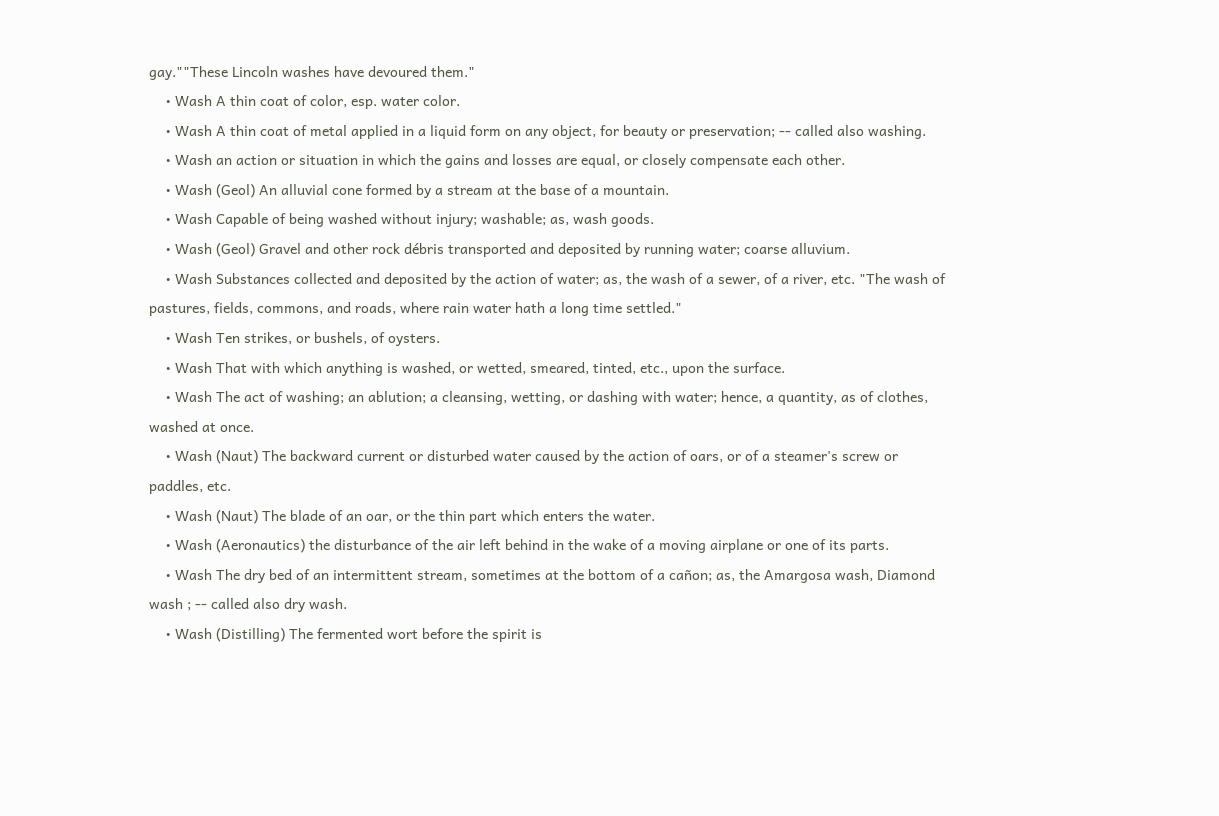gay.""These Lincoln washes have devoured them."
    • Wash A thin coat of color, esp. water color.
    • Wash A thin coat of metal applied in a liquid form on any object, for beauty or preservation; -- called also washing.
    • Wash an action or situation in which the gains and losses are equal, or closely compensate each other.
    • Wash (Geol) An alluvial cone formed by a stream at the base of a mountain.
    • Wash Capable of being washed without injury; washable; as, wash goods.
    • Wash (Geol) Gravel and other rock débris transported and deposited by running water; coarse alluvium.
    • Wash Substances collected and deposited by the action of water; as, the wash of a sewer, of a river, etc. "The wash of pastures, fields, commons, and roads, where rain water hath a long time settled."
    • Wash Ten strikes, or bushels, of oysters.
    • Wash That with which anything is washed, or wetted, smeared, tinted, etc., upon the surface.
    • Wash The act of washing; an ablution; a cleansing, wetting, or dashing with water; hence, a quantity, as of clothes, washed at once.
    • Wash (Naut) The backward current or disturbed water caused by the action of oars, or of a steamer's screw or paddles, etc.
    • Wash (Naut) The blade of an oar, or the thin part which enters the water.
    • Wash (Aeronautics) the disturbance of the air left behind in the wake of a moving airplane or one of its parts.
    • Wash The dry bed of an intermittent stream, sometimes at the bottom of a cañon; as, the Amargosa wash, Diamond wash ; -- called also dry wash.
    • Wash (Distilling) The fermented wort before the spirit is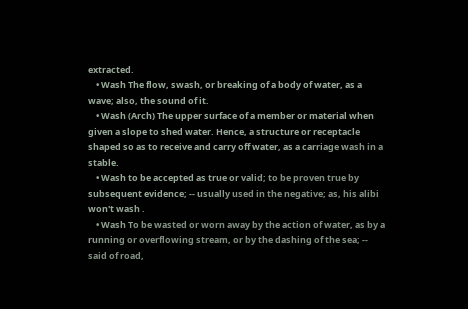extracted.
    • Wash The flow, swash, or breaking of a body of water, as a wave; also, the sound of it.
    • Wash (Arch) The upper surface of a member or material when given a slope to shed water. Hence, a structure or receptacle shaped so as to receive and carry off water, as a carriage wash in a stable.
    • Wash to be accepted as true or valid; to be proven true by subsequent evidence; -- usually used in the negative; as, his alibi won't wash .
    • Wash To be wasted or worn away by the action of water, as by a running or overflowing stream, or by the dashing of the sea; -- said of road,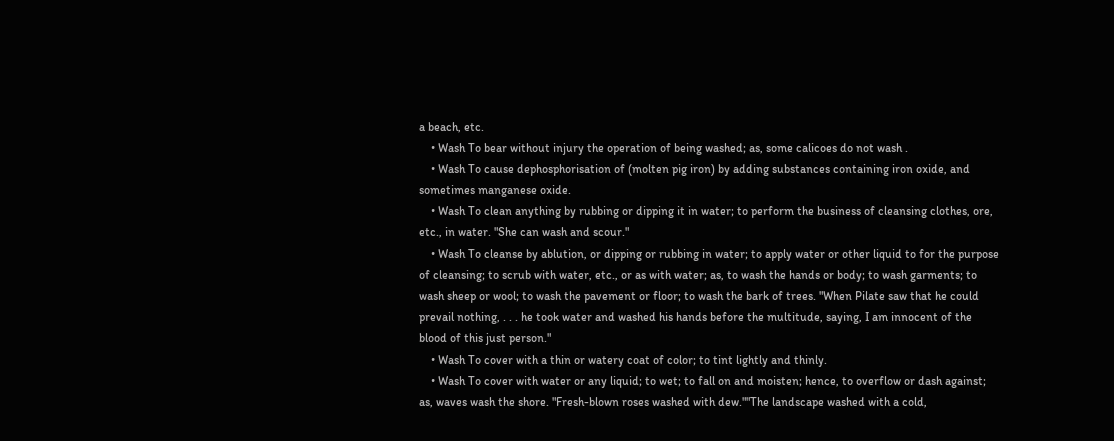a beach, etc.
    • Wash To bear without injury the operation of being washed; as, some calicoes do not wash .
    • Wash To cause dephosphorisation of (molten pig iron) by adding substances containing iron oxide, and sometimes manganese oxide.
    • Wash To clean anything by rubbing or dipping it in water; to perform the business of cleansing clothes, ore, etc., in water. "She can wash and scour."
    • Wash To cleanse by ablution, or dipping or rubbing in water; to apply water or other liquid to for the purpose of cleansing; to scrub with water, etc., or as with water; as, to wash the hands or body; to wash garments; to wash sheep or wool; to wash the pavement or floor; to wash the bark of trees. "When Pilate saw that he could prevail nothing, . . . he took water and washed his hands before the multitude, saying, I am innocent of the blood of this just person."
    • Wash To cover with a thin or watery coat of color; to tint lightly and thinly.
    • Wash To cover with water or any liquid; to wet; to fall on and moisten; hence, to overflow or dash against; as, waves wash the shore. "Fresh-blown roses washed with dew.""The landscape washed with a cold,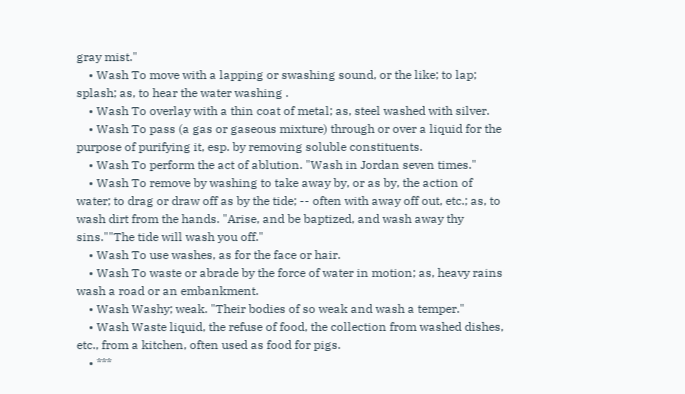gray mist."
    • Wash To move with a lapping or swashing sound, or the like; to lap; splash; as, to hear the water washing .
    • Wash To overlay with a thin coat of metal; as, steel washed with silver.
    • Wash To pass (a gas or gaseous mixture) through or over a liquid for the purpose of purifying it, esp. by removing soluble constituents.
    • Wash To perform the act of ablution. "Wash in Jordan seven times."
    • Wash To remove by washing to take away by, or as by, the action of water; to drag or draw off as by the tide; -- often with away off out, etc.; as, to wash dirt from the hands. "Arise, and be baptized, and wash away thy sins.""The tide will wash you off."
    • Wash To use washes, as for the face or hair.
    • Wash To waste or abrade by the force of water in motion; as, heavy rains wash a road or an embankment.
    • Wash Washy; weak. "Their bodies of so weak and wash a temper."
    • Wash Waste liquid, the refuse of food, the collection from washed dishes, etc., from a kitchen, often used as food for pigs.
    • ***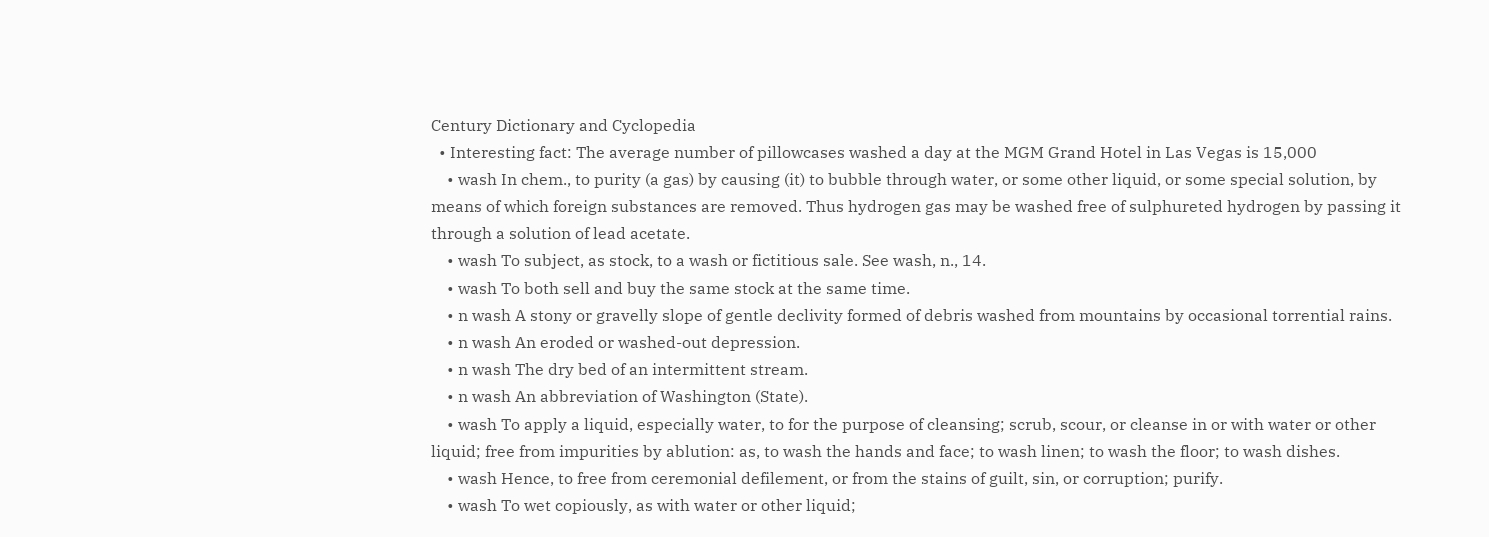Century Dictionary and Cyclopedia
  • Interesting fact: The average number of pillowcases washed a day at the MGM Grand Hotel in Las Vegas is 15,000
    • wash In chem., to purity (a gas) by causing (it) to bubble through water, or some other liquid, or some special solution, by means of which foreign substances are removed. Thus hydrogen gas may be washed free of sulphureted hydrogen by passing it through a solution of lead acetate.
    • wash To subject, as stock, to a wash or fictitious sale. See wash, n., 14.
    • wash To both sell and buy the same stock at the same time.
    • n wash A stony or gravelly slope of gentle declivity formed of debris washed from mountains by occasional torrential rains.
    • n wash An eroded or washed-out depression.
    • n wash The dry bed of an intermittent stream.
    • n wash An abbreviation of Washington (State).
    • wash To apply a liquid, especially water, to for the purpose of cleansing; scrub, scour, or cleanse in or with water or other liquid; free from impurities by ablution: as, to wash the hands and face; to wash linen; to wash the floor; to wash dishes.
    • wash Hence, to free from ceremonial defilement, or from the stains of guilt, sin, or corruption; purify.
    • wash To wet copiously, as with water or other liquid;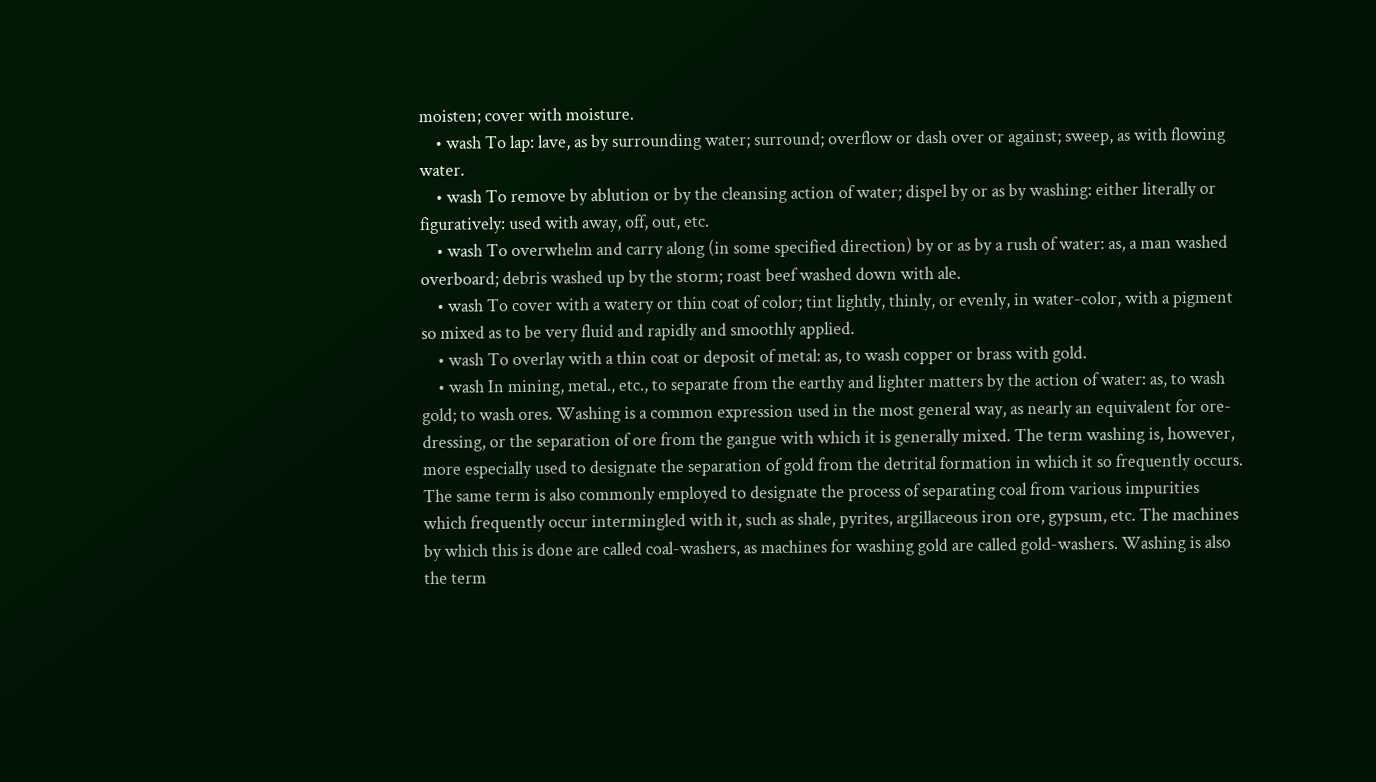moisten; cover with moisture.
    • wash To lap: lave, as by surrounding water; surround; overflow or dash over or against; sweep, as with flowing water.
    • wash To remove by ablution or by the cleansing action of water; dispel by or as by washing: either literally or figuratively: used with away, off, out, etc.
    • wash To overwhelm and carry along (in some specified direction) by or as by a rush of water: as, a man washed overboard; debris washed up by the storm; roast beef washed down with ale.
    • wash To cover with a watery or thin coat of color; tint lightly, thinly, or evenly, in water-color, with a pigment so mixed as to be very fluid and rapidly and smoothly applied.
    • wash To overlay with a thin coat or deposit of metal: as, to wash copper or brass with gold.
    • wash In mining, metal., etc., to separate from the earthy and lighter matters by the action of water: as, to wash gold; to wash ores. Washing is a common expression used in the most general way, as nearly an equivalent for ore-dressing, or the separation of ore from the gangue with which it is generally mixed. The term washing is, however, more especially used to designate the separation of gold from the detrital formation in which it so frequently occurs. The same term is also commonly employed to designate the process of separating coal from various impurities which frequently occur intermingled with it, such as shale, pyrites, argillaceous iron ore, gypsum, etc. The machines by which this is done are called coal-washers, as machines for washing gold are called gold-washers. Washing is also the term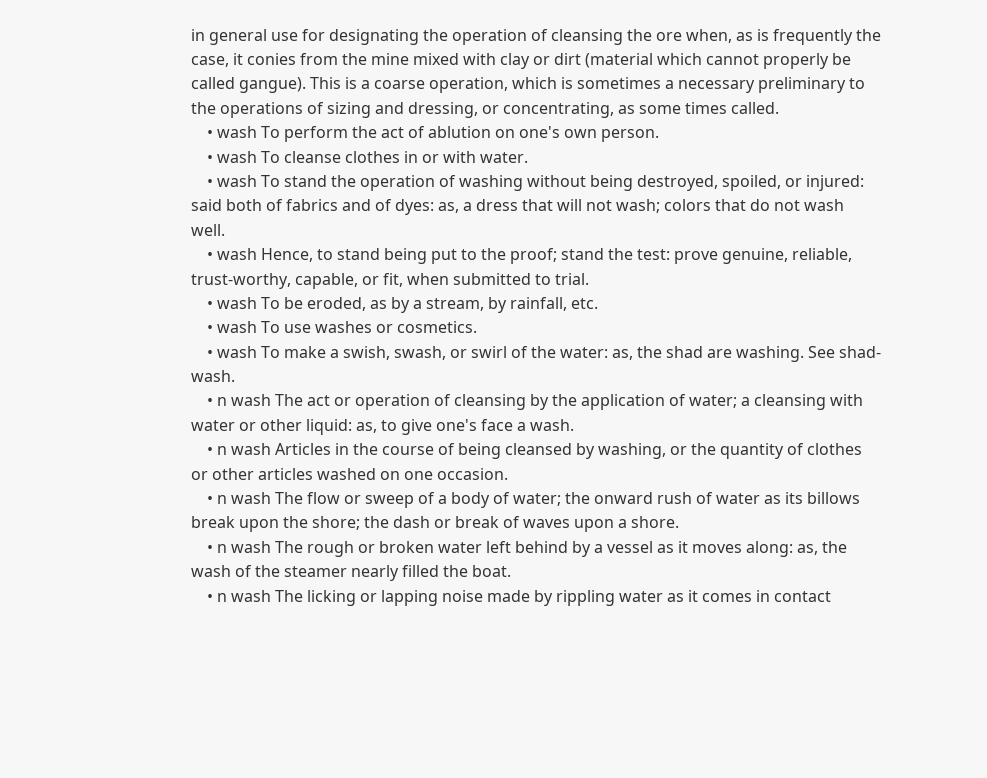in general use for designating the operation of cleansing the ore when, as is frequently the case, it conies from the mine mixed with clay or dirt (material which cannot properly be called gangue). This is a coarse operation, which is sometimes a necessary preliminary to the operations of sizing and dressing, or concentrating, as some times called.
    • wash To perform the act of ablution on one's own person.
    • wash To cleanse clothes in or with water.
    • wash To stand the operation of washing without being destroyed, spoiled, or injured: said both of fabrics and of dyes: as, a dress that will not wash; colors that do not wash well.
    • wash Hence, to stand being put to the proof; stand the test: prove genuine, reliable, trust-worthy, capable, or fit, when submitted to trial.
    • wash To be eroded, as by a stream, by rainfall, etc.
    • wash To use washes or cosmetics.
    • wash To make a swish, swash, or swirl of the water: as, the shad are washing. See shad-wash.
    • n wash The act or operation of cleansing by the application of water; a cleansing with water or other liquid: as, to give one's face a wash.
    • n wash Articles in the course of being cleansed by washing, or the quantity of clothes or other articles washed on one occasion.
    • n wash The flow or sweep of a body of water; the onward rush of water as its billows break upon the shore; the dash or break of waves upon a shore.
    • n wash The rough or broken water left behind by a vessel as it moves along: as, the wash of the steamer nearly filled the boat.
    • n wash The licking or lapping noise made by rippling water as it comes in contact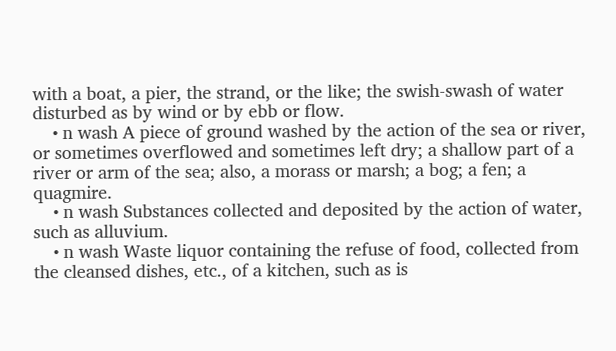with a boat, a pier, the strand, or the like; the swish-swash of water disturbed as by wind or by ebb or flow.
    • n wash A piece of ground washed by the action of the sea or river, or sometimes overflowed and sometimes left dry; a shallow part of a river or arm of the sea; also, a morass or marsh; a bog; a fen; a quagmire.
    • n wash Substances collected and deposited by the action of water, such as alluvium.
    • n wash Waste liquor containing the refuse of food, collected from the cleansed dishes, etc., of a kitchen, such as is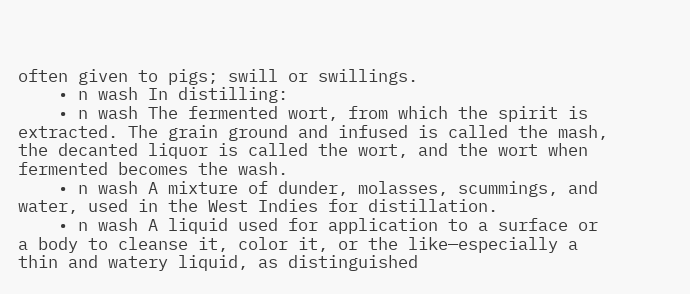often given to pigs; swill or swillings.
    • n wash In distilling:
    • n wash The fermented wort, from which the spirit is extracted. The grain ground and infused is called the mash, the decanted liquor is called the wort, and the wort when fermented becomes the wash.
    • n wash A mixture of dunder, molasses, scummings, and water, used in the West Indies for distillation.
    • n wash A liquid used for application to a surface or a body to cleanse it, color it, or the like—especially a thin and watery liquid, as distinguished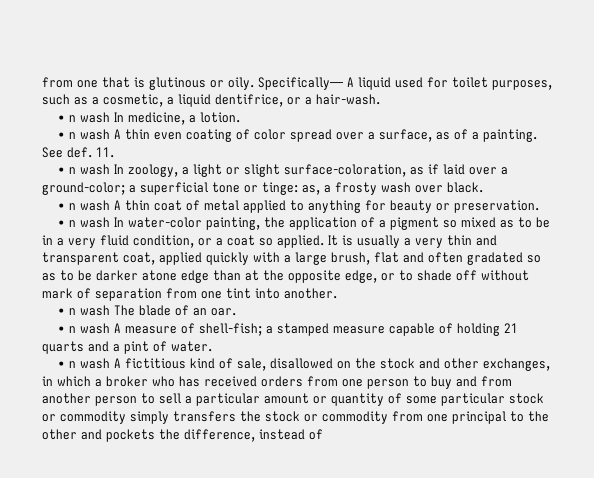from one that is glutinous or oily. Specifically— A liquid used for toilet purposes, such as a cosmetic, a liquid dentifrice, or a hair-wash.
    • n wash In medicine, a lotion.
    • n wash A thin even coating of color spread over a surface, as of a painting. See def. 11.
    • n wash In zoology, a light or slight surface-coloration, as if laid over a ground-color; a superficial tone or tinge: as, a frosty wash over black.
    • n wash A thin coat of metal applied to anything for beauty or preservation.
    • n wash In water-color painting, the application of a pigment so mixed as to be in a very fluid condition, or a coat so applied. It is usually a very thin and transparent coat, applied quickly with a large brush, flat and often gradated so as to be darker atone edge than at the opposite edge, or to shade off without mark of separation from one tint into another.
    • n wash The blade of an oar.
    • n wash A measure of shell-fish; a stamped measure capable of holding 21 quarts and a pint of water.
    • n wash A fictitious kind of sale, disallowed on the stock and other exchanges, in which a broker who has received orders from one person to buy and from another person to sell a particular amount or quantity of some particular stock or commodity simply transfers the stock or commodity from one principal to the other and pockets the difference, instead of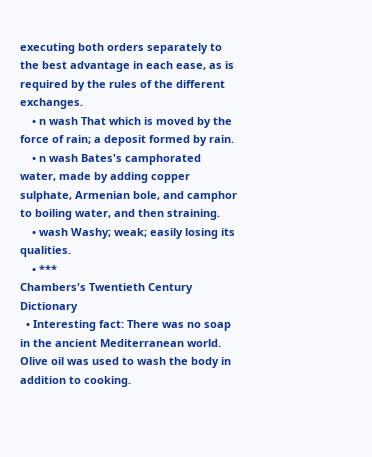executing both orders separately to the best advantage in each ease, as is required by the rules of the different exchanges.
    • n wash That which is moved by the force of rain; a deposit formed by rain.
    • n wash Bates's camphorated water, made by adding copper sulphate, Armenian bole, and camphor to boiling water, and then straining.
    • wash Washy; weak; easily losing its qualities.
    • ***
Chambers's Twentieth Century Dictionary
  • Interesting fact: There was no soap in the ancient Mediterranean world. Olive oil was used to wash the body in addition to cooking.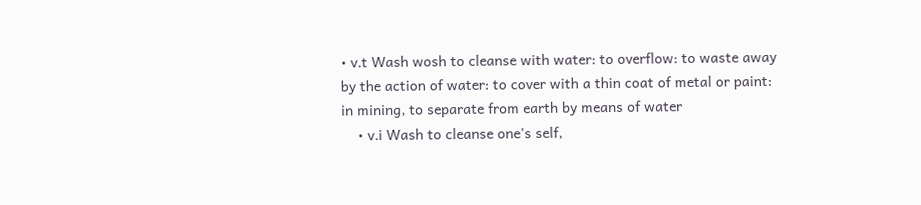• v.t Wash wosh to cleanse with water: to overflow: to waste away by the action of water: to cover with a thin coat of metal or paint: in mining, to separate from earth by means of water
    • v.i Wash to cleanse one's self,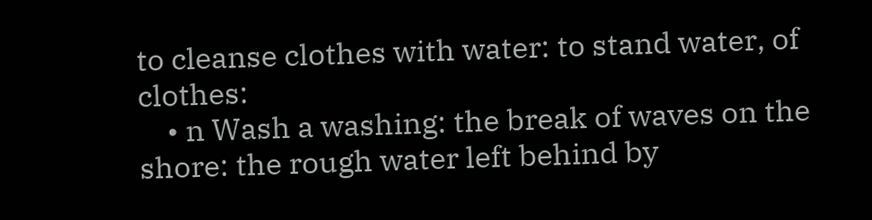to cleanse clothes with water: to stand water, of clothes:
    • n Wash a washing: the break of waves on the shore: the rough water left behind by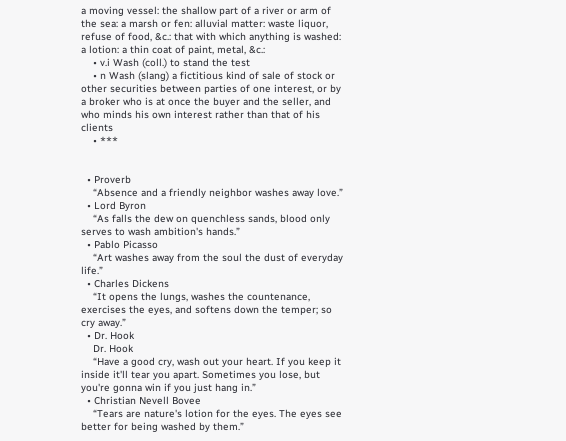a moving vessel: the shallow part of a river or arm of the sea: a marsh or fen: alluvial matter: waste liquor, refuse of food, &c.: that with which anything is washed: a lotion: a thin coat of paint, metal, &c.:
    • v.i Wash (coll.) to stand the test
    • n Wash (slang) a fictitious kind of sale of stock or other securities between parties of one interest, or by a broker who is at once the buyer and the seller, and who minds his own interest rather than that of his clients
    • ***


  • Proverb
    “Absence and a friendly neighbor washes away love.”
  • Lord Byron
    “As falls the dew on quenchless sands, blood only serves to wash ambition's hands.”
  • Pablo Picasso
    “Art washes away from the soul the dust of everyday life.”
  • Charles Dickens
    “It opens the lungs, washes the countenance, exercises the eyes, and softens down the temper; so cry away.”
  • Dr. Hook
    Dr. Hook
    “Have a good cry, wash out your heart. If you keep it inside it'll tear you apart. Sometimes you lose, but you're gonna win if you just hang in.”
  • Christian Nevell Bovee
    “Tears are nature's lotion for the eyes. The eyes see better for being washed by them.”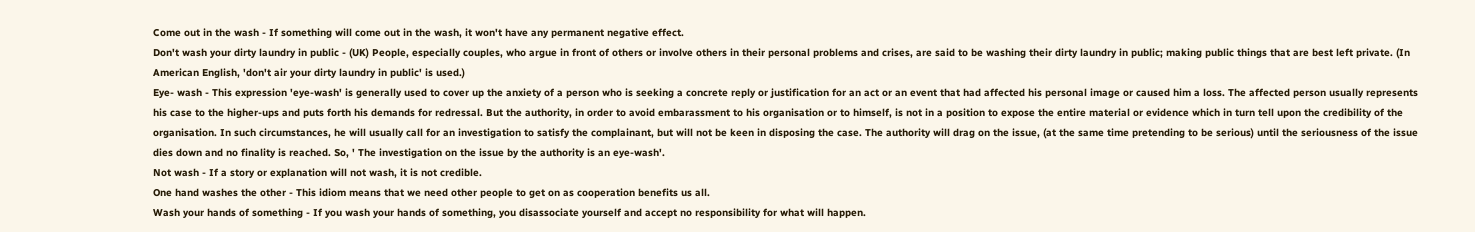Come out in the wash - If something will come out in the wash, it won't have any permanent negative effect.
Don't wash your dirty laundry in public - (UK) People, especially couples, who argue in front of others or involve others in their personal problems and crises, are said to be washing their dirty laundry in public; making public things that are best left private. (In American English, 'don't air your dirty laundry in public' is used.)
Eye- wash - This expression 'eye-wash' is generally used to cover up the anxiety of a person who is seeking a concrete reply or justification for an act or an event that had affected his personal image or caused him a loss. The affected person usually represents his case to the higher-ups and puts forth his demands for redressal. But the authority, in order to avoid embarassment to his organisation or to himself, is not in a position to expose the entire material or evidence which in turn tell upon the credibility of the organisation. In such circumstances, he will usually call for an investigation to satisfy the complainant, but will not be keen in disposing the case. The authority will drag on the issue, (at the same time pretending to be serious) until the seriousness of the issue dies down and no finality is reached. So, ' The investigation on the issue by the authority is an eye-wash'.
Not wash - If a story or explanation will not wash, it is not credible.
One hand washes the other - This idiom means that we need other people to get on as cooperation benefits us all.
Wash your hands of something - If you wash your hands of something, you disassociate yourself and accept no responsibility for what will happen.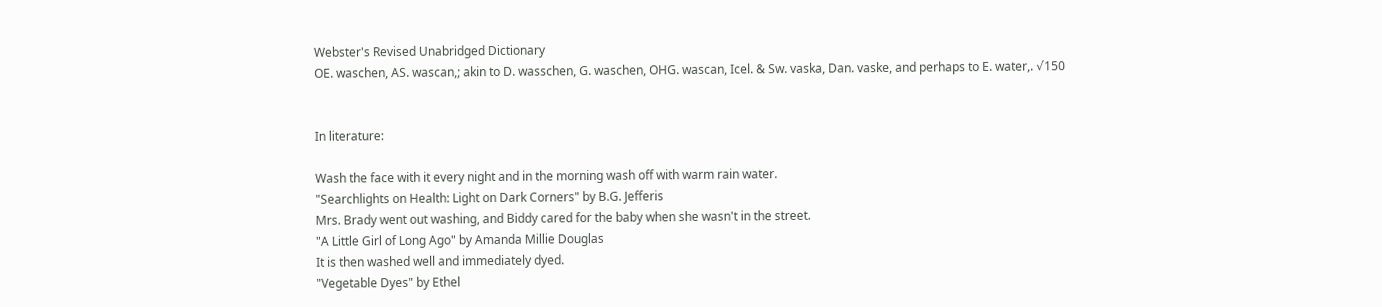Webster's Revised Unabridged Dictionary
OE. waschen, AS. wascan,; akin to D. wasschen, G. waschen, OHG. wascan, Icel. & Sw. vaska, Dan. vaske, and perhaps to E. water,. √150


In literature:

Wash the face with it every night and in the morning wash off with warm rain water.
"Searchlights on Health: Light on Dark Corners" by B.G. Jefferis
Mrs. Brady went out washing, and Biddy cared for the baby when she wasn't in the street.
"A Little Girl of Long Ago" by Amanda Millie Douglas
It is then washed well and immediately dyed.
"Vegetable Dyes" by Ethel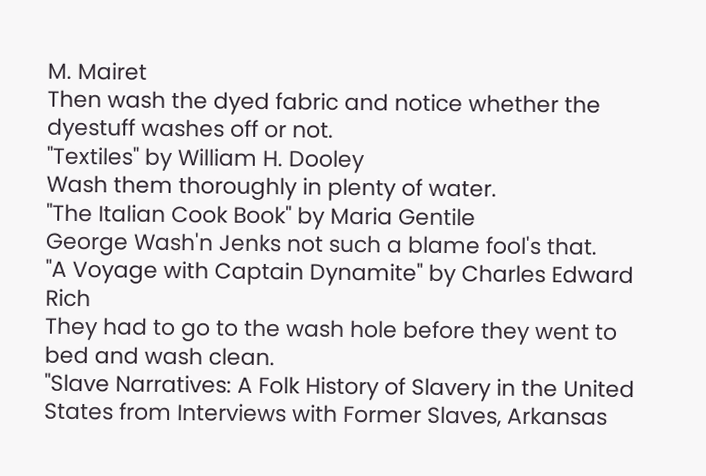M. Mairet
Then wash the dyed fabric and notice whether the dyestuff washes off or not.
"Textiles" by William H. Dooley
Wash them thoroughly in plenty of water.
"The Italian Cook Book" by Maria Gentile
George Wash'n Jenks not such a blame fool's that.
"A Voyage with Captain Dynamite" by Charles Edward Rich
They had to go to the wash hole before they went to bed and wash clean.
"Slave Narratives: A Folk History of Slavery in the United States from Interviews with Former Slaves, Arkansas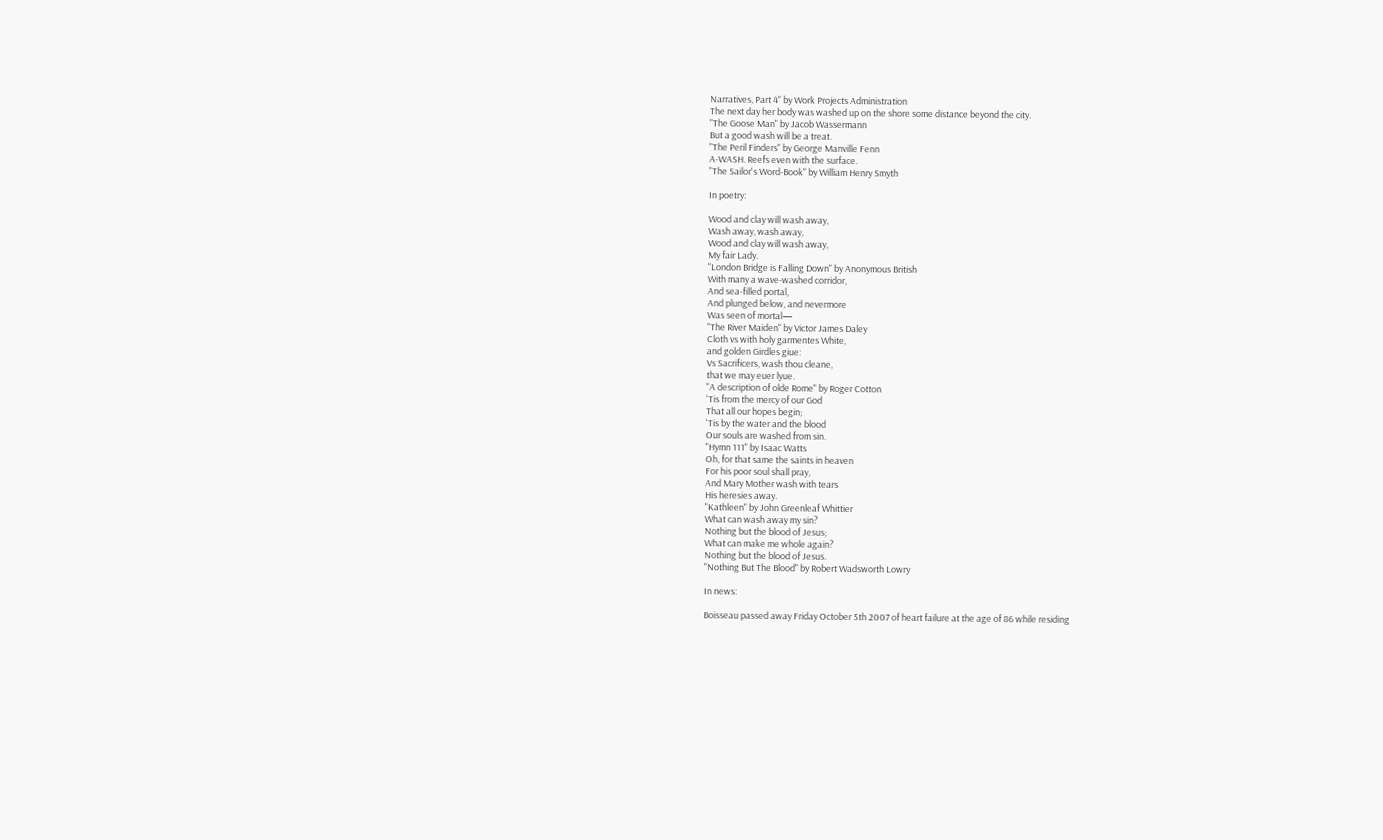Narratives, Part 4" by Work Projects Administration
The next day her body was washed up on the shore some distance beyond the city.
"The Goose Man" by Jacob Wassermann
But a good wash will be a treat.
"The Peril Finders" by George Manville Fenn
A-WASH. Reefs even with the surface.
"The Sailor's Word-Book" by William Henry Smyth

In poetry:

Wood and clay will wash away,
Wash away, wash away,
Wood and clay will wash away,
My fair Lady.
"London Bridge is Falling Down" by Anonymous British
With many a wave-washed corridor,
And sea-filled portal,
And plunged below, and nevermore
Was seen of mortal—
"The River Maiden" by Victor James Daley
Cloth vs with holy garmentes White,
and golden Girdles giue:
Vs Sacrificers, wash thou cleane,
that we may euer lyue.
"A description of olde Rome" by Roger Cotton
'Tis from the mercy of our God
That all our hopes begin;
'Tis by the water and the blood
Our souls are washed from sin.
"Hymn 111" by Isaac Watts
Oh, for that same the saints in heaven
For his poor soul shall pray,
And Mary Mother wash with tears
His heresies away.
"Kathleen" by John Greenleaf Whittier
What can wash away my sin?
Nothing but the blood of Jesus;
What can make me whole again?
Nothing but the blood of Jesus.
"Nothing But The Blood" by Robert Wadsworth Lowry

In news:

Boisseau passed away Friday October 5th 2007 of heart failure at the age of 86 while residing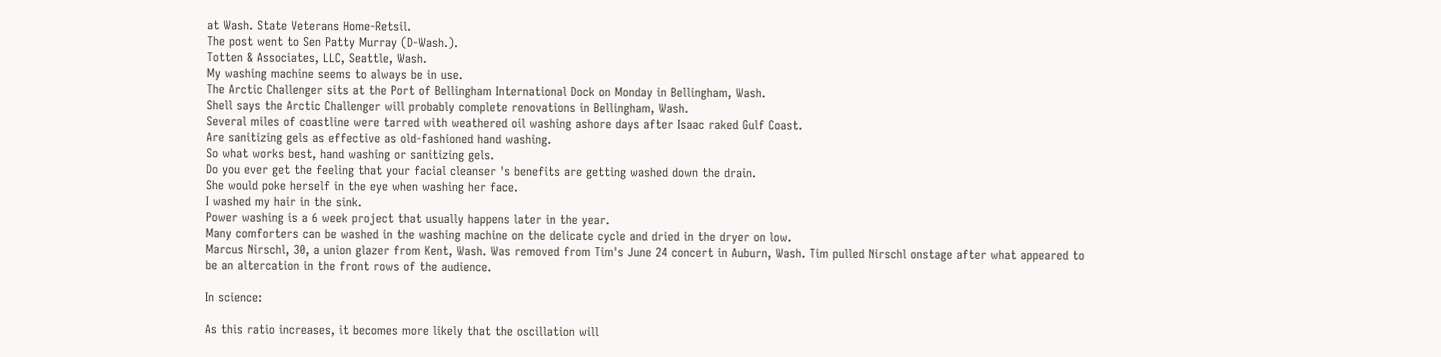at Wash. State Veterans Home-Retsil.
The post went to Sen Patty Murray (D-Wash.).
Totten & Associates, LLC, Seattle, Wash.
My washing machine seems to always be in use.
The Arctic Challenger sits at the Port of Bellingham International Dock on Monday in Bellingham, Wash.
Shell says the Arctic Challenger will probably complete renovations in Bellingham, Wash.
Several miles of coastline were tarred with weathered oil washing ashore days after Isaac raked Gulf Coast.
Are sanitizing gels as effective as old-fashioned hand washing.
So what works best, hand washing or sanitizing gels.
Do you ever get the feeling that your facial cleanser 's benefits are getting washed down the drain.
She would poke herself in the eye when washing her face.
I washed my hair in the sink.
Power washing is a 6 week project that usually happens later in the year.
Many comforters can be washed in the washing machine on the delicate cycle and dried in the dryer on low.
Marcus Nirschl, 30, a union glazer from Kent, Wash. Was removed from Tim's June 24 concert in Auburn, Wash. Tim pulled Nirschl onstage after what appeared to be an altercation in the front rows of the audience.

In science:

As this ratio increases, it becomes more likely that the oscillation will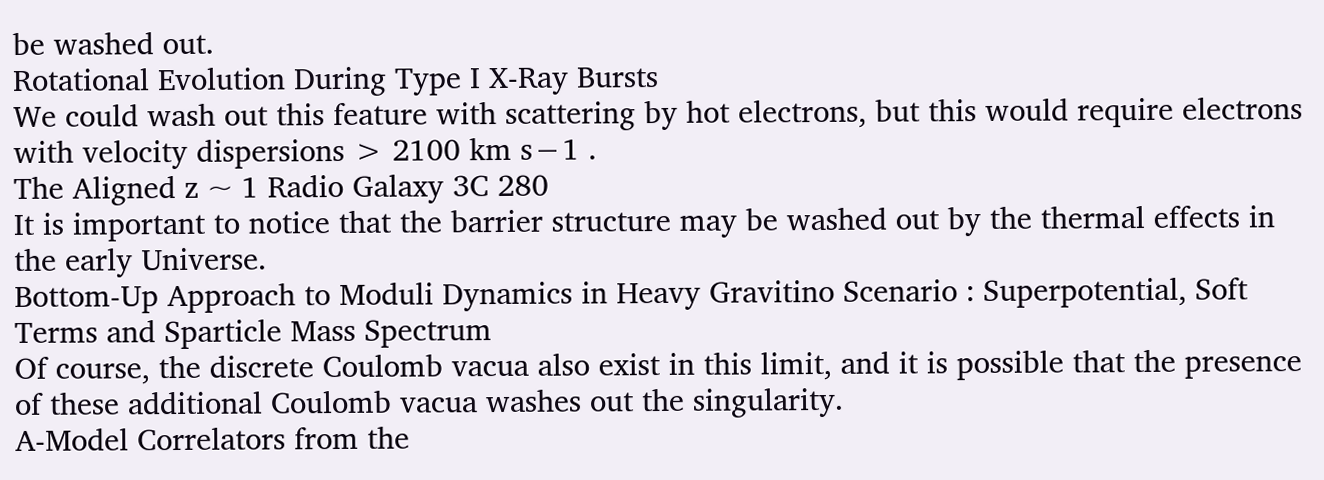be washed out.
Rotational Evolution During Type I X-Ray Bursts
We could wash out this feature with scattering by hot electrons, but this would require electrons with velocity dispersions > 2100 km s−1 .
The Aligned z ~ 1 Radio Galaxy 3C 280
It is important to notice that the barrier structure may be washed out by the thermal effects in the early Universe.
Bottom-Up Approach to Moduli Dynamics in Heavy Gravitino Scenario : Superpotential, Soft Terms and Sparticle Mass Spectrum
Of course, the discrete Coulomb vacua also exist in this limit, and it is possible that the presence of these additional Coulomb vacua washes out the singularity.
A-Model Correlators from the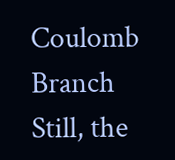Coulomb Branch
Still, the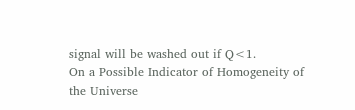signal will be washed out if Q<1.
On a Possible Indicator of Homogeneity of the Universe